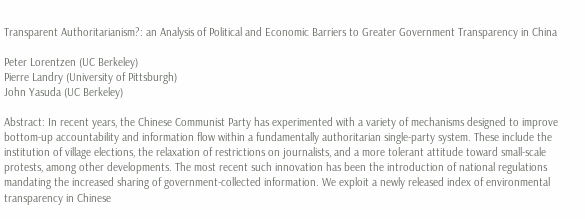Transparent Authoritarianism?: an Analysis of Political and Economic Barriers to Greater Government Transparency in China

Peter Lorentzen (UC Berkeley)
Pierre Landry (University of Pittsburgh)
John Yasuda (UC Berkeley)

Abstract: In recent years, the Chinese Communist Party has experimented with a variety of mechanisms designed to improve bottom-up accountability and information flow within a fundamentally authoritarian single-party system. These include the institution of village elections, the relaxation of restrictions on journalists, and a more tolerant attitude toward small-scale protests, among other developments. The most recent such innovation has been the introduction of national regulations mandating the increased sharing of government-collected information. We exploit a newly released index of environmental transparency in Chinese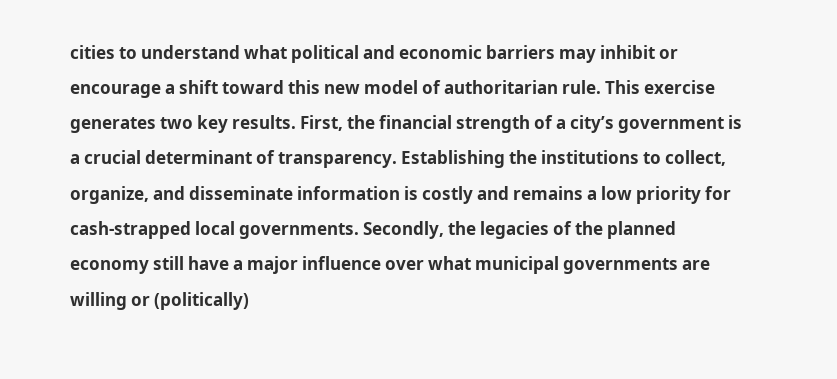cities to understand what political and economic barriers may inhibit or encourage a shift toward this new model of authoritarian rule. This exercise generates two key results. First, the financial strength of a city’s government is a crucial determinant of transparency. Establishing the institutions to collect, organize, and disseminate information is costly and remains a low priority for cash-strapped local governments. Secondly, the legacies of the planned economy still have a major influence over what municipal governments are willing or (politically)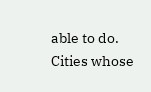able to do. Cities whose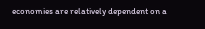economies are relatively dependent on a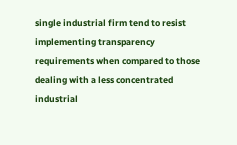single industrial firm tend to resist implementing transparency requirements when compared to those dealing with a less concentrated industrial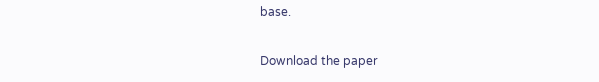base.

Download the paper